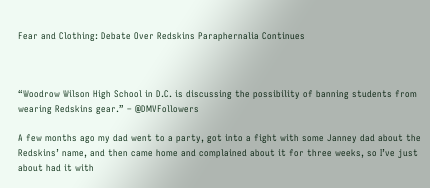Fear and Clothing: Debate Over Redskins Paraphernalia Continues



“Woodrow Wilson High School in D.C. is discussing the possibility of banning students from wearing Redskins gear.” – @DMVFollowers

A few months ago my dad went to a party, got into a fight with some Janney dad about the Redskins’ name, and then came home and complained about it for three weeks, so I’ve just about had it with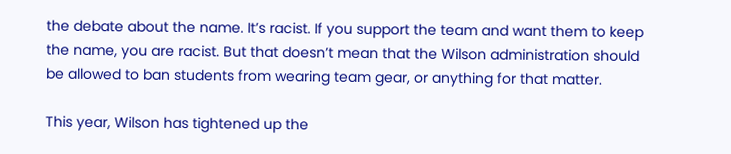the debate about the name. It’s racist. If you support the team and want them to keep the name, you are racist. But that doesn’t mean that the Wilson administration should be allowed to ban students from wearing team gear, or anything for that matter.

This year, Wilson has tightened up the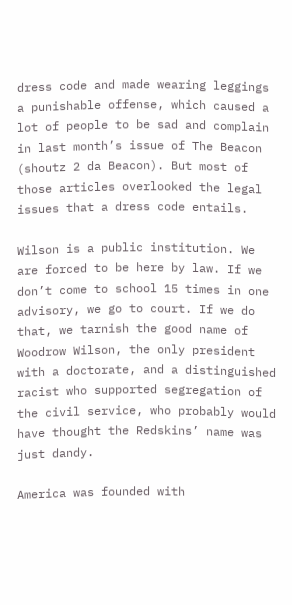dress code and made wearing leggings a punishable offense, which caused a lot of people to be sad and complain in last month’s issue of The Beacon (shoutz 2 da Beacon). But most of those articles overlooked the legal issues that a dress code entails.

Wilson is a public institution. We are forced to be here by law. If we don’t come to school 15 times in one advisory, we go to court. If we do that, we tarnish the good name of Woodrow Wilson, the only president with a doctorate, and a distinguished racist who supported segregation of the civil service, who probably would have thought the Redskins’ name was just dandy.

America was founded with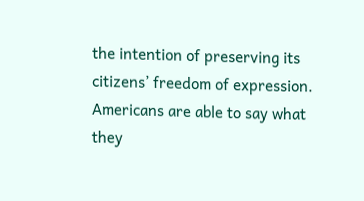the intention of preserving its citizens’ freedom of expression. Americans are able to say what they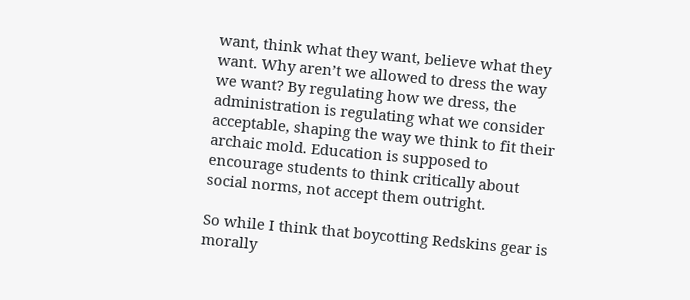want, think what they want, believe what they want. Why aren’t we allowed to dress the way we want? By regulating how we dress, the administration is regulating what we consider acceptable, shaping the way we think to fit their archaic mold. Education is supposed to encourage students to think critically about social norms, not accept them outright.

So while I think that boycotting Redskins gear is morally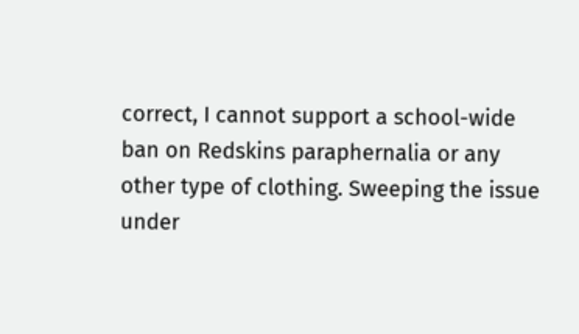correct, I cannot support a school-wide ban on Redskins paraphernalia or any other type of clothing. Sweeping the issue under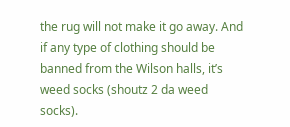the rug will not make it go away. And if any type of clothing should be banned from the Wilson halls, it’s weed socks (shoutz 2 da weed socks).